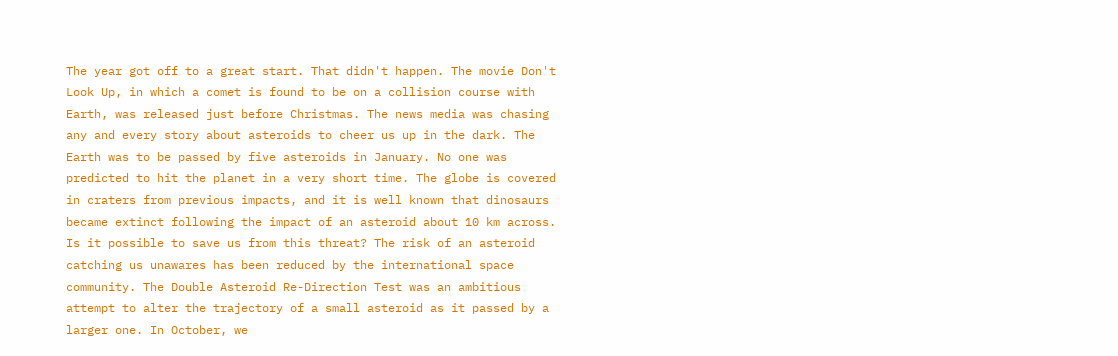The year got off to a great start. That didn't happen. The movie Don't Look Up, in which a comet is found to be on a collision course with Earth, was released just before Christmas. The news media was chasing any and every story about asteroids to cheer us up in the dark. The Earth was to be passed by five asteroids in January. No one was predicted to hit the planet in a very short time. The globe is covered in craters from previous impacts, and it is well known that dinosaurs became extinct following the impact of an asteroid about 10 km across. Is it possible to save us from this threat? The risk of an asteroid catching us unawares has been reduced by the international space community. The Double Asteroid Re-Direction Test was an ambitious attempt to alter the trajectory of a small asteroid as it passed by a larger one. In October, we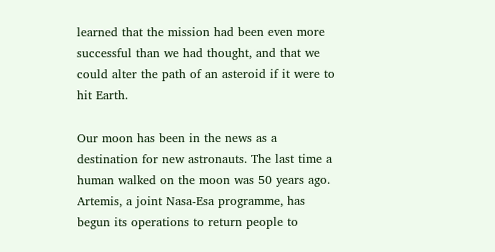learned that the mission had been even more successful than we had thought, and that we could alter the path of an asteroid if it were to hit Earth.

Our moon has been in the news as a destination for new astronauts. The last time a human walked on the moon was 50 years ago. Artemis, a joint Nasa-Esa programme, has begun its operations to return people to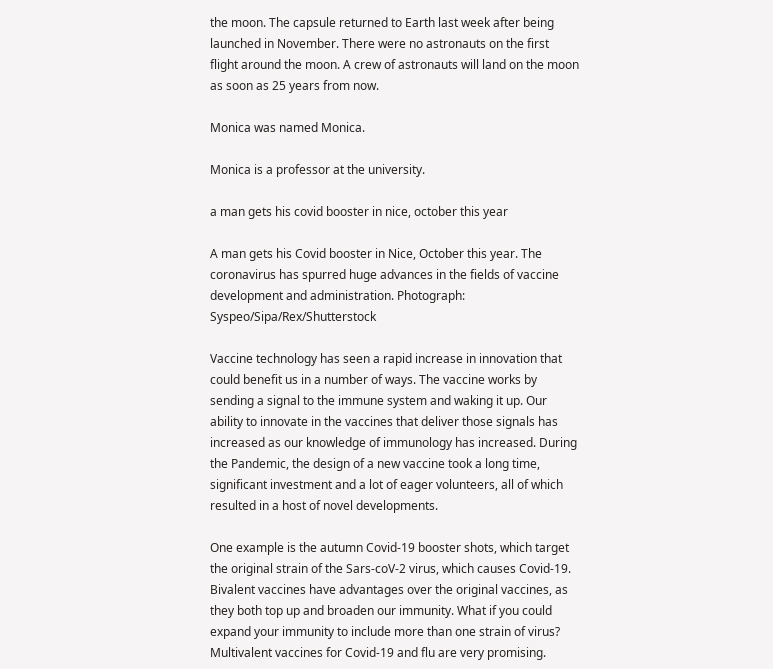the moon. The capsule returned to Earth last week after being launched in November. There were no astronauts on the first flight around the moon. A crew of astronauts will land on the moon as soon as 25 years from now.

Monica was named Monica.

Monica is a professor at the university.

a man gets his covid booster in nice, october this year

A man gets his Covid booster in Nice, October this year. The coronavirus has spurred huge advances in the fields of vaccine development and administration. Photograph: Syspeo/Sipa/Rex/Shutterstock

Vaccine technology has seen a rapid increase in innovation that could benefit us in a number of ways. The vaccine works by sending a signal to the immune system and waking it up. Our ability to innovate in the vaccines that deliver those signals has increased as our knowledge of immunology has increased. During the Pandemic, the design of a new vaccine took a long time, significant investment and a lot of eager volunteers, all of which resulted in a host of novel developments.

One example is the autumn Covid-19 booster shots, which target the original strain of the Sars-coV-2 virus, which causes Covid-19. Bivalent vaccines have advantages over the original vaccines, as they both top up and broaden our immunity. What if you could expand your immunity to include more than one strain of virus? Multivalent vaccines for Covid-19 and flu are very promising.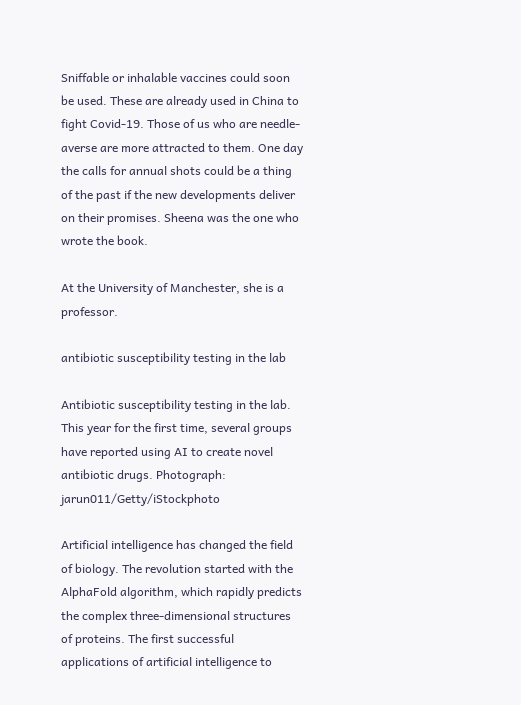Sniffable or inhalable vaccines could soon be used. These are already used in China to fight Covid-19. Those of us who are needle-averse are more attracted to them. One day the calls for annual shots could be a thing of the past if the new developments deliver on their promises. Sheena was the one who wrote the book.

At the University of Manchester, she is a professor.

antibiotic susceptibility testing in the lab

Antibiotic susceptibility testing in the lab. This year for the first time, several groups have reported using AI to create novel antibiotic drugs. Photograph: jarun011/Getty/iStockphoto

Artificial intelligence has changed the field of biology. The revolution started with the AlphaFold algorithm, which rapidly predicts the complex three-dimensional structures of proteins. The first successful applications of artificial intelligence to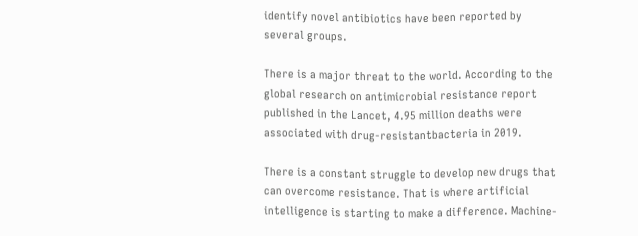identify novel antibiotics have been reported by several groups.

There is a major threat to the world. According to the global research on antimicrobial resistance report published in the Lancet, 4.95 million deaths were associated with drug-resistantbacteria in 2019.

There is a constant struggle to develop new drugs that can overcome resistance. That is where artificial intelligence is starting to make a difference. Machine-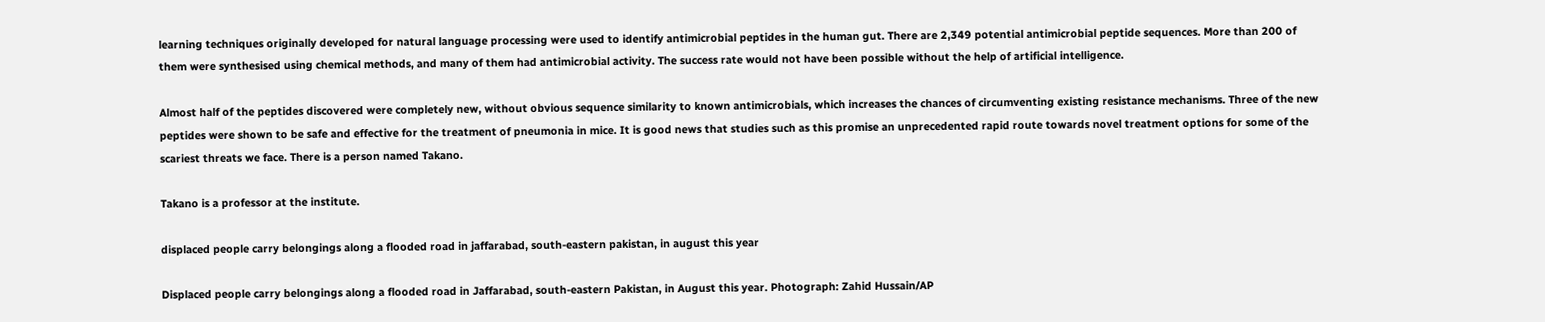learning techniques originally developed for natural language processing were used to identify antimicrobial peptides in the human gut. There are 2,349 potential antimicrobial peptide sequences. More than 200 of them were synthesised using chemical methods, and many of them had antimicrobial activity. The success rate would not have been possible without the help of artificial intelligence.

Almost half of the peptides discovered were completely new, without obvious sequence similarity to known antimicrobials, which increases the chances of circumventing existing resistance mechanisms. Three of the new peptides were shown to be safe and effective for the treatment of pneumonia in mice. It is good news that studies such as this promise an unprecedented rapid route towards novel treatment options for some of the scariest threats we face. There is a person named Takano.

Takano is a professor at the institute.

displaced people carry belongings along a flooded road in jaffarabad, south-eastern pakistan, in august this year

Displaced people carry belongings along a flooded road in Jaffarabad, south-eastern Pakistan, in August this year. Photograph: Zahid Hussain/AP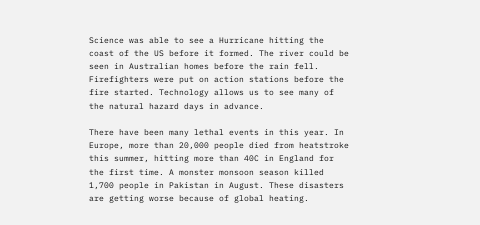Science was able to see a Hurricane hitting the coast of the US before it formed. The river could be seen in Australian homes before the rain fell. Firefighters were put on action stations before the fire started. Technology allows us to see many of the natural hazard days in advance.

There have been many lethal events in this year. In Europe, more than 20,000 people died from heatstroke this summer, hitting more than 40C in England for the first time. A monster monsoon season killed 1,700 people in Pakistan in August. These disasters are getting worse because of global heating.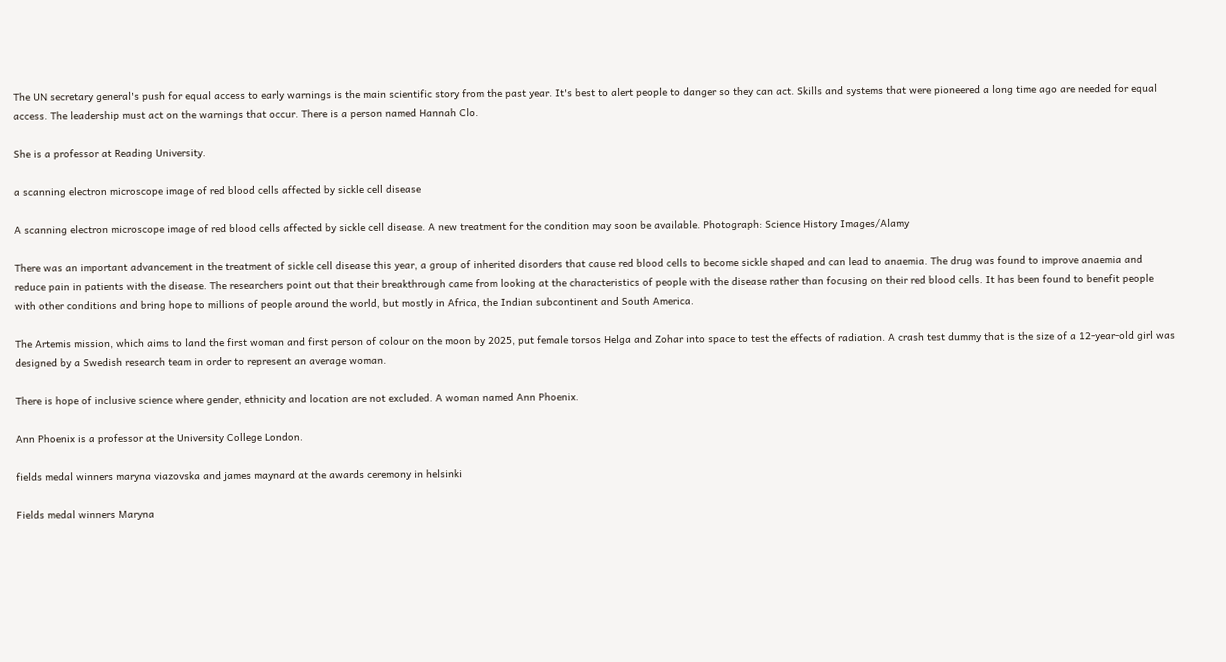The UN secretary general's push for equal access to early warnings is the main scientific story from the past year. It's best to alert people to danger so they can act. Skills and systems that were pioneered a long time ago are needed for equal access. The leadership must act on the warnings that occur. There is a person named Hannah Clo.

She is a professor at Reading University.

a scanning electron microscope image of red blood cells affected by sickle cell disease

A scanning electron microscope image of red blood cells affected by sickle cell disease. A new treatment for the condition may soon be available. Photograph: Science History Images/Alamy

There was an important advancement in the treatment of sickle cell disease this year, a group of inherited disorders that cause red blood cells to become sickle shaped and can lead to anaemia. The drug was found to improve anaemia and reduce pain in patients with the disease. The researchers point out that their breakthrough came from looking at the characteristics of people with the disease rather than focusing on their red blood cells. It has been found to benefit people with other conditions and bring hope to millions of people around the world, but mostly in Africa, the Indian subcontinent and South America.

The Artemis mission, which aims to land the first woman and first person of colour on the moon by 2025, put female torsos Helga and Zohar into space to test the effects of radiation. A crash test dummy that is the size of a 12-year-old girl was designed by a Swedish research team in order to represent an average woman.

There is hope of inclusive science where gender, ethnicity and location are not excluded. A woman named Ann Phoenix.

Ann Phoenix is a professor at the University College London.

fields medal winners maryna viazovska and james maynard at the awards ceremony in helsinki

Fields medal winners Maryna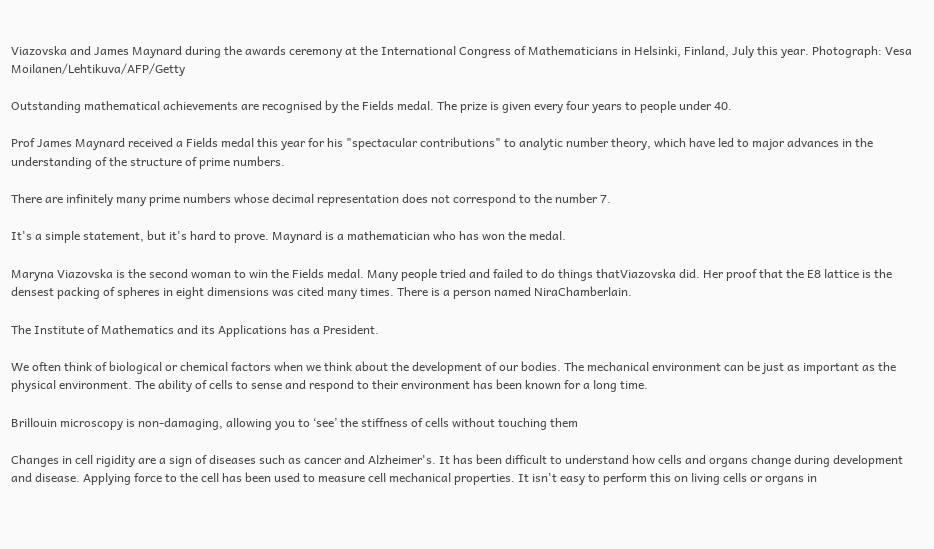Viazovska and James Maynard during the awards ceremony at the International Congress of Mathematicians in Helsinki, Finland, July this year. Photograph: Vesa Moilanen/Lehtikuva/AFP/Getty

Outstanding mathematical achievements are recognised by the Fields medal. The prize is given every four years to people under 40.

Prof James Maynard received a Fields medal this year for his "spectacular contributions" to analytic number theory, which have led to major advances in the understanding of the structure of prime numbers.

There are infinitely many prime numbers whose decimal representation does not correspond to the number 7.

It's a simple statement, but it's hard to prove. Maynard is a mathematician who has won the medal.

Maryna Viazovska is the second woman to win the Fields medal. Many people tried and failed to do things thatViazovska did. Her proof that the E8 lattice is the densest packing of spheres in eight dimensions was cited many times. There is a person named NiraChamberlain.

The Institute of Mathematics and its Applications has a President.

We often think of biological or chemical factors when we think about the development of our bodies. The mechanical environment can be just as important as the physical environment. The ability of cells to sense and respond to their environment has been known for a long time.

Brillouin microscopy is non-damaging, allowing you to ‘see’ the stiffness of cells without touching them

Changes in cell rigidity are a sign of diseases such as cancer and Alzheimer's. It has been difficult to understand how cells and organs change during development and disease. Applying force to the cell has been used to measure cell mechanical properties. It isn't easy to perform this on living cells or organs in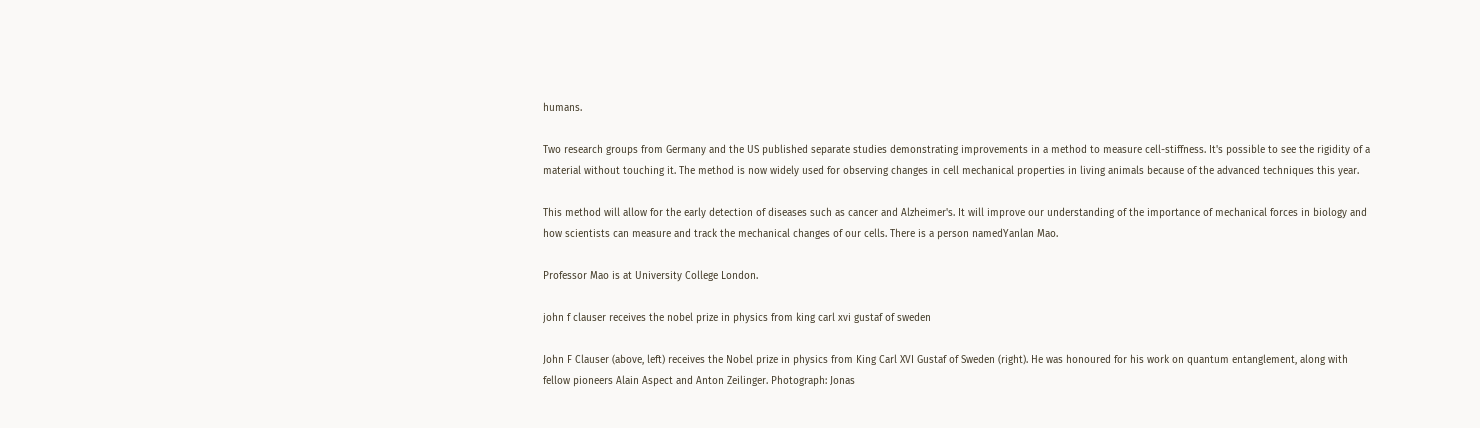humans.

Two research groups from Germany and the US published separate studies demonstrating improvements in a method to measure cell-stiffness. It's possible to see the rigidity of a material without touching it. The method is now widely used for observing changes in cell mechanical properties in living animals because of the advanced techniques this year.

This method will allow for the early detection of diseases such as cancer and Alzheimer's. It will improve our understanding of the importance of mechanical forces in biology and how scientists can measure and track the mechanical changes of our cells. There is a person namedYanlan Mao.

Professor Mao is at University College London.

john f clauser receives the nobel prize in physics from king carl xvi gustaf of sweden

John F Clauser (above, left) receives the Nobel prize in physics from King Carl XVI Gustaf of Sweden (right). He was honoured for his work on quantum entanglement, along with fellow pioneers Alain Aspect and Anton Zeilinger. Photograph: Jonas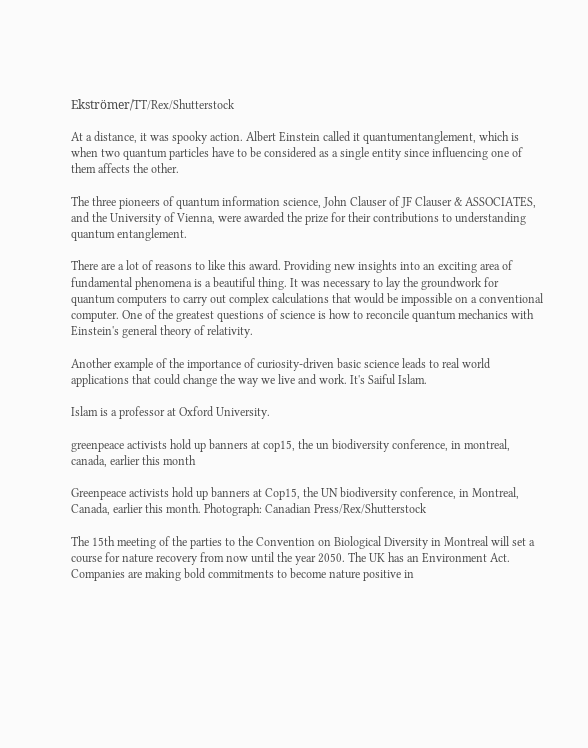Ekströmer/TT/Rex/Shutterstock

At a distance, it was spooky action. Albert Einstein called it quantumentanglement, which is when two quantum particles have to be considered as a single entity since influencing one of them affects the other.

The three pioneers of quantum information science, John Clauser of JF Clauser & ASSOCIATES, and the University of Vienna, were awarded the prize for their contributions to understanding quantum entanglement.

There are a lot of reasons to like this award. Providing new insights into an exciting area of fundamental phenomena is a beautiful thing. It was necessary to lay the groundwork for quantum computers to carry out complex calculations that would be impossible on a conventional computer. One of the greatest questions of science is how to reconcile quantum mechanics with Einstein's general theory of relativity.

Another example of the importance of curiosity-driven basic science leads to real world applications that could change the way we live and work. It's Saiful Islam.

Islam is a professor at Oxford University.

greenpeace activists hold up banners at cop15, the un biodiversity conference, in montreal, canada, earlier this month

Greenpeace activists hold up banners at Cop15, the UN biodiversity conference, in Montreal, Canada, earlier this month. Photograph: Canadian Press/Rex/Shutterstock

The 15th meeting of the parties to the Convention on Biological Diversity in Montreal will set a course for nature recovery from now until the year 2050. The UK has an Environment Act. Companies are making bold commitments to become nature positive in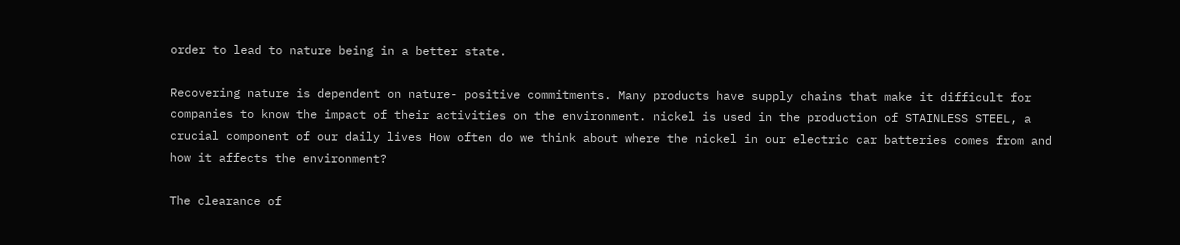order to lead to nature being in a better state.

Recovering nature is dependent on nature- positive commitments. Many products have supply chains that make it difficult for companies to know the impact of their activities on the environment. nickel is used in the production of STAINLESS STEEL, a crucial component of our daily lives How often do we think about where the nickel in our electric car batteries comes from and how it affects the environment?

The clearance of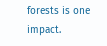forests is one impact.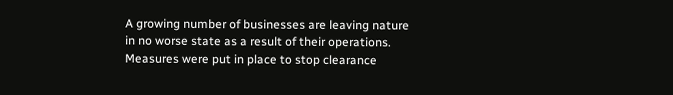A growing number of businesses are leaving nature in no worse state as a result of their operations. Measures were put in place to stop clearance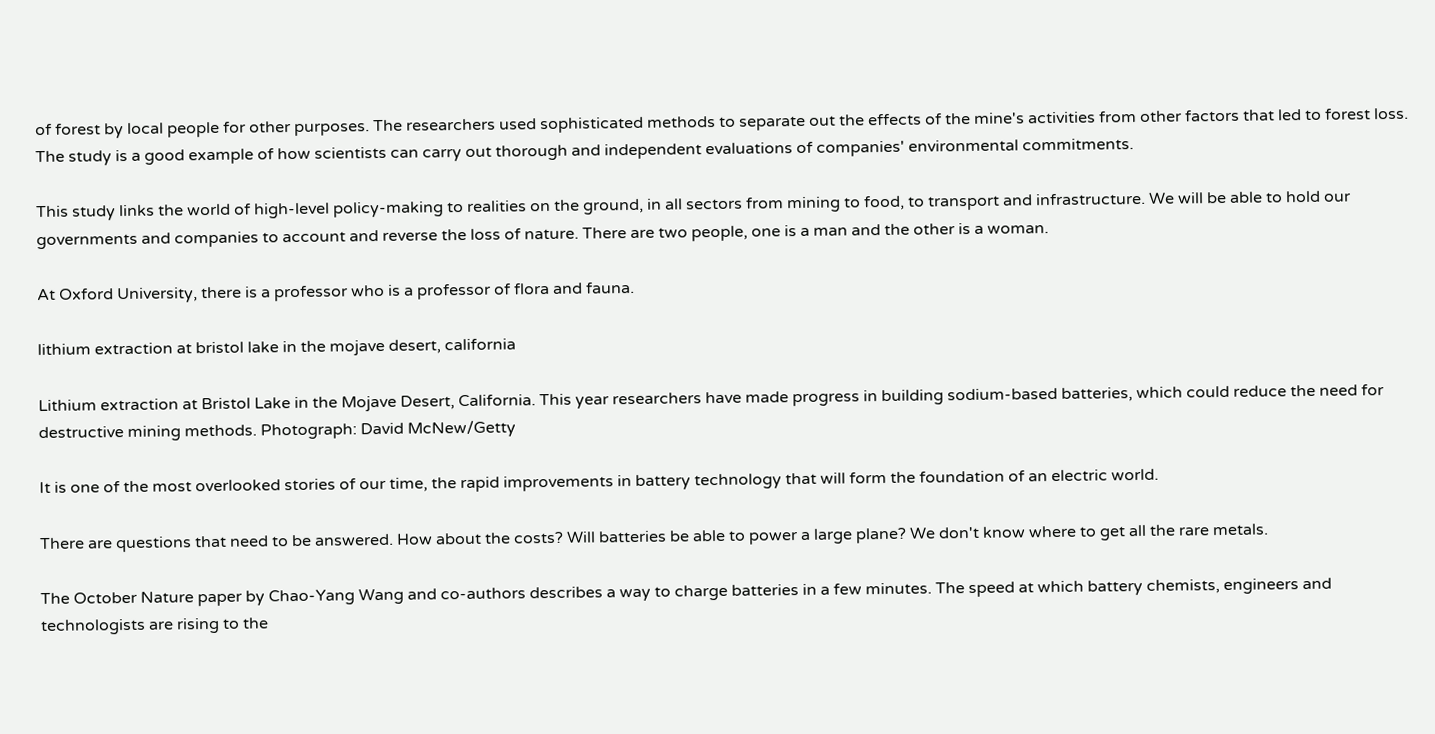of forest by local people for other purposes. The researchers used sophisticated methods to separate out the effects of the mine's activities from other factors that led to forest loss. The study is a good example of how scientists can carry out thorough and independent evaluations of companies' environmental commitments.

This study links the world of high-level policy-making to realities on the ground, in all sectors from mining to food, to transport and infrastructure. We will be able to hold our governments and companies to account and reverse the loss of nature. There are two people, one is a man and the other is a woman.

At Oxford University, there is a professor who is a professor of flora and fauna.

lithium extraction at bristol lake in the mojave desert, california

Lithium extraction at Bristol Lake in the Mojave Desert, California. This year researchers have made progress in building sodium-based batteries, which could reduce the need for destructive mining methods. Photograph: David McNew/Getty

It is one of the most overlooked stories of our time, the rapid improvements in battery technology that will form the foundation of an electric world.

There are questions that need to be answered. How about the costs? Will batteries be able to power a large plane? We don't know where to get all the rare metals.

The October Nature paper by Chao-Yang Wang and co-authors describes a way to charge batteries in a few minutes. The speed at which battery chemists, engineers and technologists are rising to the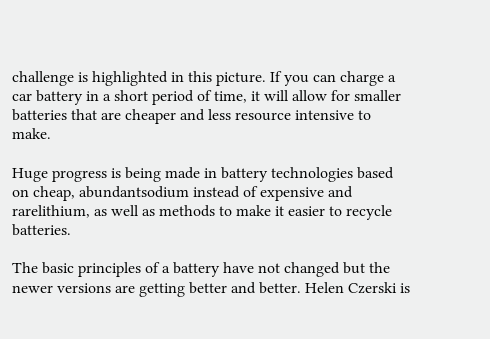challenge is highlighted in this picture. If you can charge a car battery in a short period of time, it will allow for smaller batteries that are cheaper and less resource intensive to make.

Huge progress is being made in battery technologies based on cheap, abundantsodium instead of expensive and rarelithium, as well as methods to make it easier to recycle batteries.

The basic principles of a battery have not changed but the newer versions are getting better and better. Helen Czerski is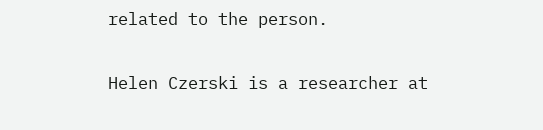related to the person.

Helen Czerski is a researcher at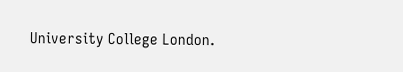University College London.